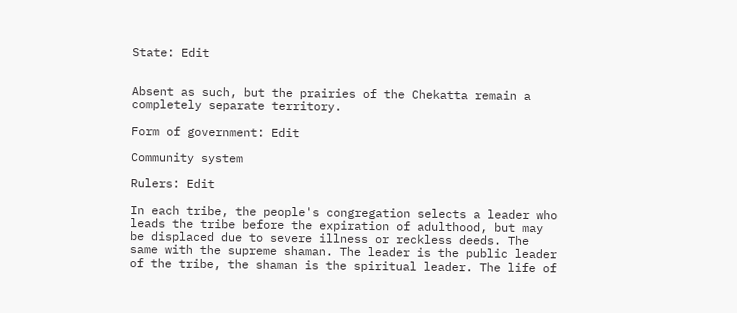State: Edit


Absent as such, but the prairies of the Chekatta remain a completely separate territory.

Form of government: Edit

Community system

Rulers: Edit

In each tribe, the people's congregation selects a leader who leads the tribe before the expiration of adulthood, but may be displaced due to severe illness or reckless deeds. The same with the supreme shaman. The leader is the public leader of the tribe, the shaman is the spiritual leader. The life of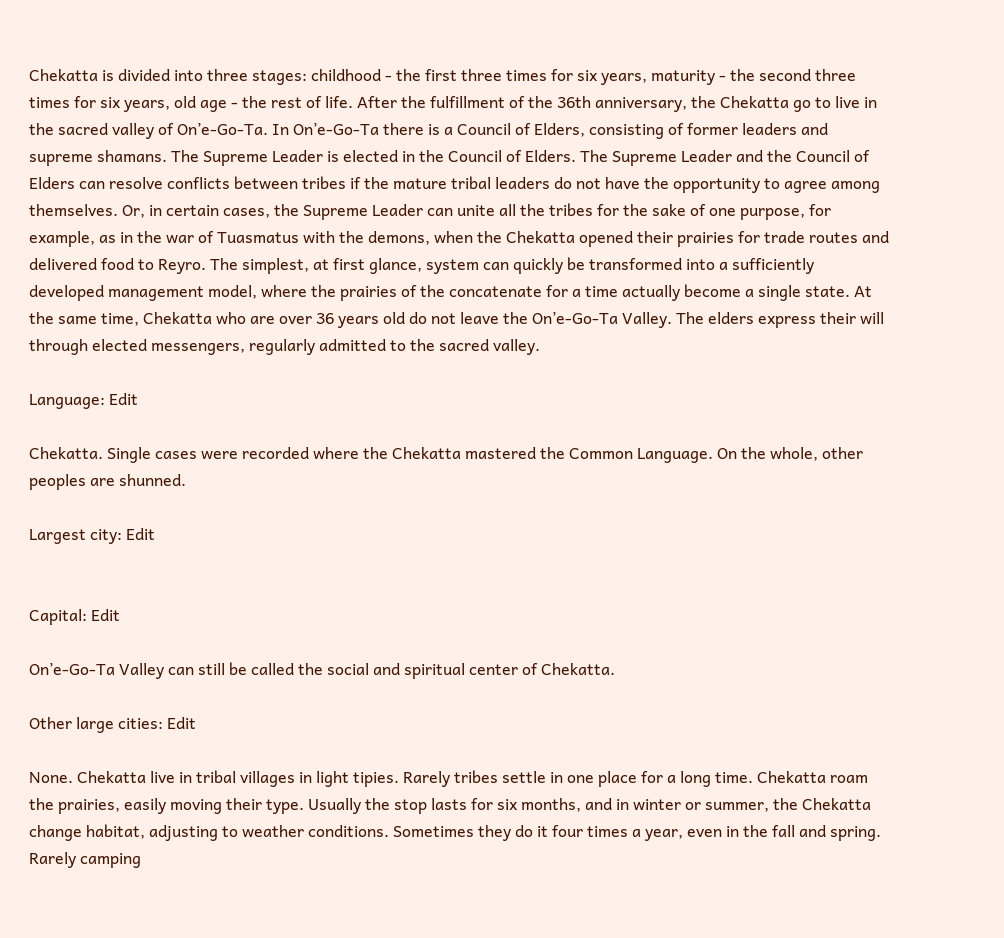Chekatta is divided into three stages: childhood - the first three times for six years, maturity - the second three times for six years, old age - the rest of life. After the fulfillment of the 36th anniversary, the Chekatta go to live in the sacred valley of On’e-Go-Ta. In On’e-Go-Ta there is a Council of Elders, consisting of former leaders and supreme shamans. The Supreme Leader is elected in the Council of Elders. The Supreme Leader and the Council of Elders can resolve conflicts between tribes if the mature tribal leaders do not have the opportunity to agree among themselves. Or, in certain cases, the Supreme Leader can unite all the tribes for the sake of one purpose, for example, as in the war of Tuasmatus with the demons, when the Chekatta opened their prairies for trade routes and delivered food to Reyro. The simplest, at first glance, system can quickly be transformed into a sufficiently developed management model, where the prairies of the concatenate for a time actually become a single state. At the same time, Chekatta who are over 36 years old do not leave the On’e-Go-Ta Valley. The elders express their will through elected messengers, regularly admitted to the sacred valley.

Language: Edit

Chekatta. Single cases were recorded where the Chekatta mastered the Common Language. On the whole, other peoples are shunned.

Largest city: Edit


Capital: Edit

On’e-Go-Ta Valley can still be called the social and spiritual center of Chekatta.

Other large cities: Edit

None. Chekatta live in tribal villages in light tipies. Rarely tribes settle in one place for a long time. Chekatta roam the prairies, easily moving their type. Usually the stop lasts for six months, and in winter or summer, the Chekatta change habitat, adjusting to weather conditions. Sometimes they do it four times a year, even in the fall and spring. Rarely camping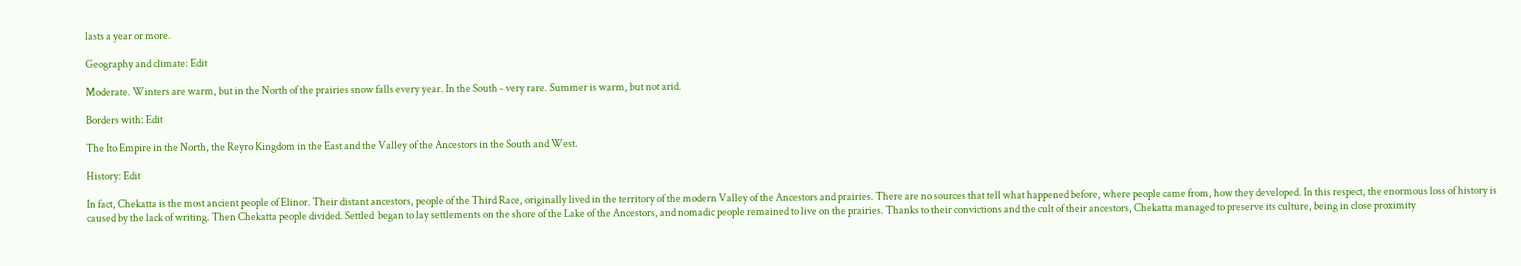lasts a year or more.

Geography and climate: Edit

Moderate. Winters are warm, but in the North of the prairies snow falls every year. In the South - very rare. Summer is warm, but not arid.

Borders with: Edit

The Ito Empire in the North, the Reyro Kingdom in the East and the Valley of the Ancestors in the South and West.

History: Edit

In fact, Chekatta is the most ancient people of Elinor. Their distant ancestors, people of the Third Race, originally lived in the territory of the modern Valley of the Ancestors and prairies. There are no sources that tell what happened before, where people came from, how they developed. In this respect, the enormous loss of history is caused by the lack of writing. Then Chekatta people divided. Settled  began to lay settlements on the shore of the Lake of the Ancestors, and nomadic people remained to live on the prairies. Thanks to their convictions and the cult of their ancestors, Chekatta managed to preserve its culture, being in close proximity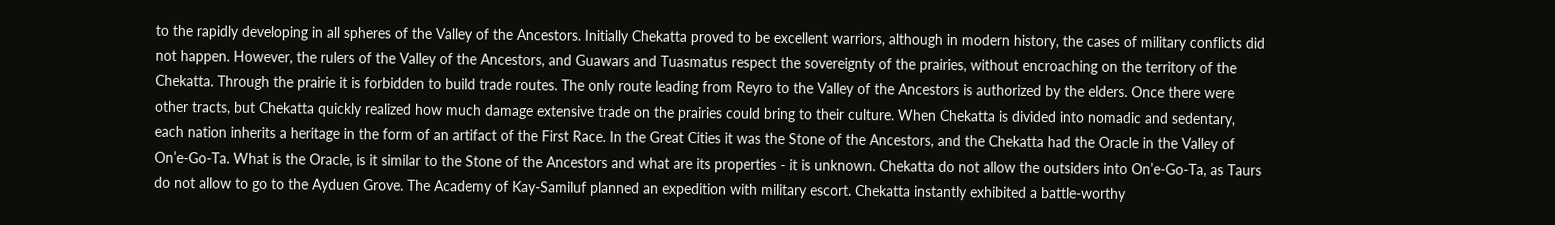to the rapidly developing in all spheres of the Valley of the Ancestors. Initially Chekatta proved to be excellent warriors, although in modern history, the cases of military conflicts did not happen. However, the rulers of the Valley of the Ancestors, and Guawars and Tuasmatus respect the sovereignty of the prairies, without encroaching on the territory of the Chekatta. Through the prairie it is forbidden to build trade routes. The only route leading from Reyro to the Valley of the Ancestors is authorized by the elders. Once there were other tracts, but Chekatta quickly realized how much damage extensive trade on the prairies could bring to their culture. When Chekatta is divided into nomadic and sedentary, each nation inherits a heritage in the form of an artifact of the First Race. In the Great Cities it was the Stone of the Ancestors, and the Chekatta had the Oracle in the Valley of On’e-Go-Ta. What is the Oracle, is it similar to the Stone of the Ancestors and what are its properties - it is unknown. Chekatta do not allow the outsiders into On’e-Go-Ta, as Taurs do not allow to go to the Ayduen Grove. The Academy of Kay-Samiluf planned an expedition with military escort. Chekatta instantly exhibited a battle-worthy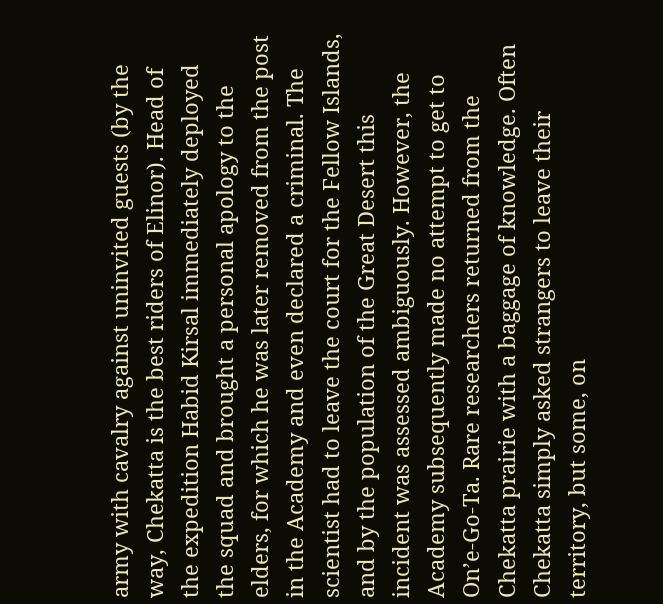army with cavalry against uninvited guests (by the way, Chekatta is the best riders of Elinor). Head of the expedition Habid Kirsal immediately deployed the squad and brought a personal apology to the elders, for which he was later removed from the post in the Academy and even declared a criminal. The scientist had to leave the court for the Fellow Islands, and by the population of the Great Desert this incident was assessed ambiguously. However, the Academy subsequently made no attempt to get to On’e-Go-Ta. Rare researchers returned from the Chekatta prairie with a baggage of knowledge. Often Chekatta simply asked strangers to leave their territory, but some, on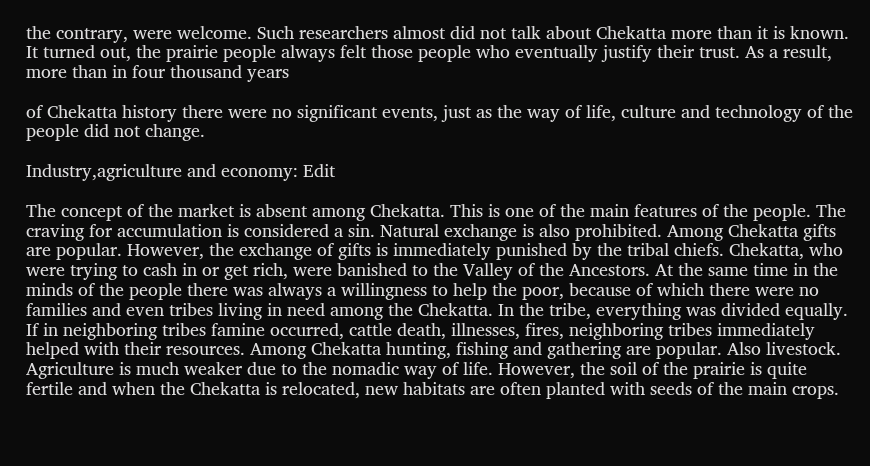the contrary, were welcome. Such researchers almost did not talk about Chekatta more than it is known. It turned out, the prairie people always felt those people who eventually justify their trust. As a result, more than in four thousand years

of Chekatta history there were no significant events, just as the way of life, culture and technology of the people did not change.

Industry,agriculture and economy: Edit

The concept of the market is absent among Chekatta. This is one of the main features of the people. The craving for accumulation is considered a sin. Natural exchange is also prohibited. Among Chekatta gifts are popular. However, the exchange of gifts is immediately punished by the tribal chiefs. Chekatta, who were trying to cash in or get rich, were banished to the Valley of the Ancestors. At the same time in the minds of the people there was always a willingness to help the poor, because of which there were no families and even tribes living in need among the Chekatta. In the tribe, everything was divided equally. If in neighboring tribes famine occurred, cattle death, illnesses, fires, neighboring tribes immediately helped with their resources. Among Chekatta hunting, fishing and gathering are popular. Also livestock. Agriculture is much weaker due to the nomadic way of life. However, the soil of the prairie is quite fertile and when the Chekatta is relocated, new habitats are often planted with seeds of the main crops.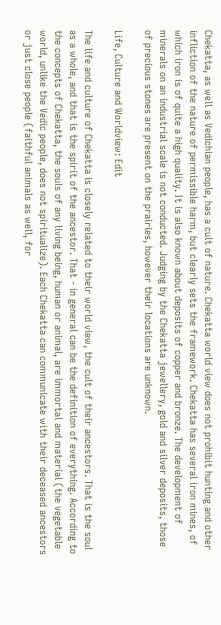Chekatta, as well as Vedichian people, has a cult of nature. Chekatta world view does not prohibit hunting and other infliction of the nature of permissible harm, but clearly sets the framework. Chekatta has several iron mines, of which iron is of quite a high quality. It is also known about deposits of copper and bronze. The development of minerals on an industrial scale is not conducted. Judging by the Chekatta jewellery, gold and silver deposits, those of precious stones are present on the prairies, however their locations are unknown.

Life, Culture and Worldview: Edit

The life and culture of Chekatta is closely related to their world view, the cult of their ancestors. That is the soul as a whole, and that is the spirit of the ancestor. That - in general can be the definition of everything. According to the concepts of Chekatta, the souls of any living being, human or animal, are immortal and material (the vegetable world, unlike the Vedic people, does not spiritualize). Each Chekatta can communicate with their deceased ancestors or just close people (faithful animals as well, for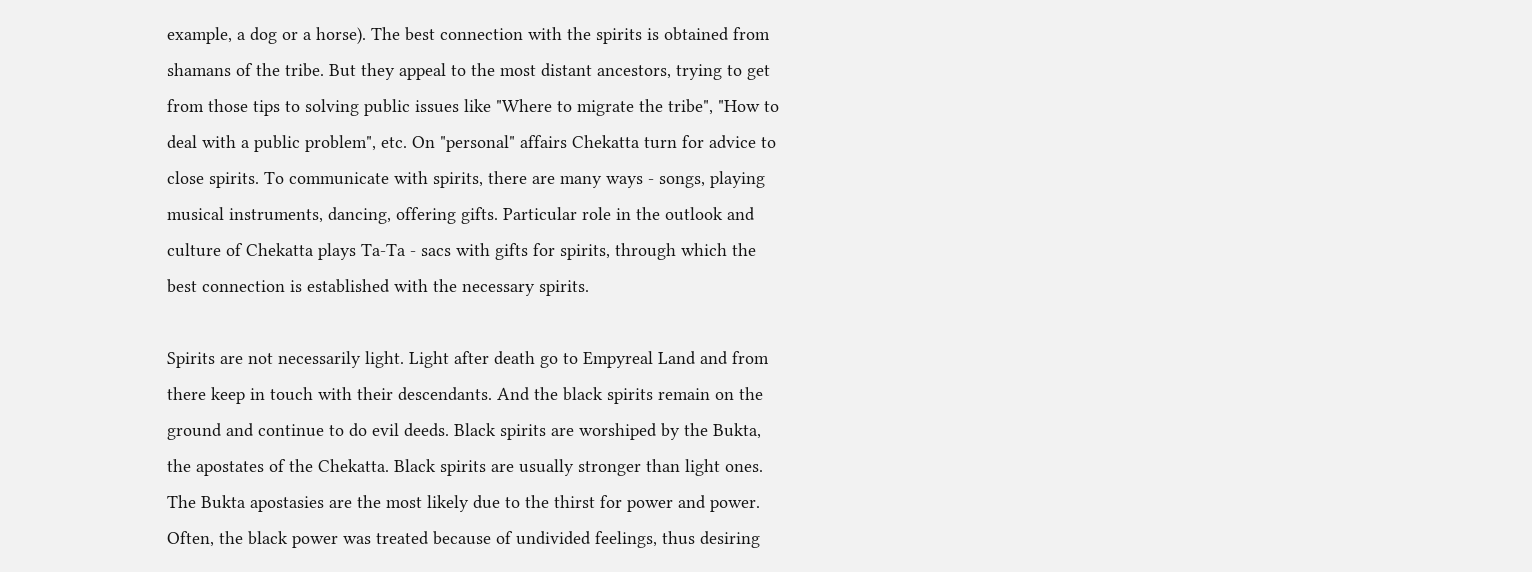example, a dog or a horse). The best connection with the spirits is obtained from shamans of the tribe. But they appeal to the most distant ancestors, trying to get from those tips to solving public issues like "Where to migrate the tribe", "How to deal with a public problem", etc. On "personal" affairs Chekatta turn for advice to close spirits. To communicate with spirits, there are many ways - songs, playing musical instruments, dancing, offering gifts. Particular role in the outlook and culture of Chekatta plays Ta-Ta - sacs with gifts for spirits, through which the best connection is established with the necessary spirits.

Spirits are not necessarily light. Light after death go to Empyreal Land and from there keep in touch with their descendants. And the black spirits remain on the ground and continue to do evil deeds. Black spirits are worshiped by the Bukta, the apostates of the Chekatta. Black spirits are usually stronger than light ones. The Bukta apostasies are the most likely due to the thirst for power and power. Often, the black power was treated because of undivided feelings, thus desiring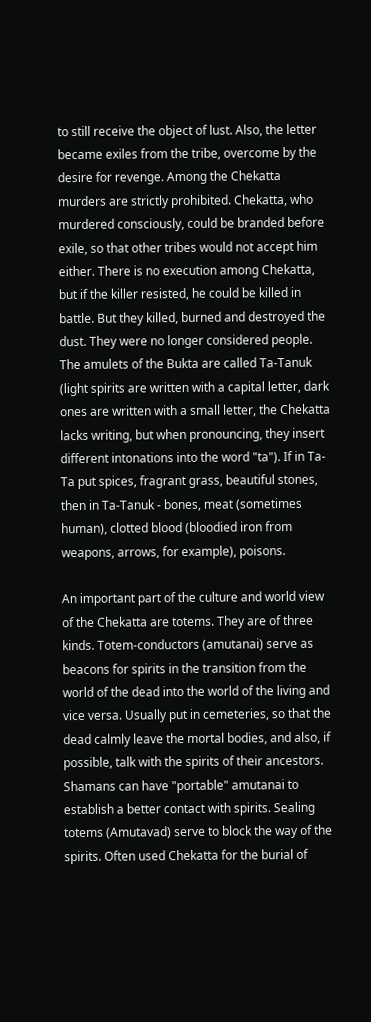to still receive the object of lust. Also, the letter became exiles from the tribe, overcome by the desire for revenge. Among the Chekatta murders are strictly prohibited. Chekatta, who murdered consciously, could be branded before exile, so that other tribes would not accept him either. There is no execution among Chekatta, but if the killer resisted, he could be killed in battle. But they killed, burned and destroyed the dust. They were no longer considered people. The amulets of the Bukta are called Ta-Tanuk (light spirits are written with a capital letter, dark ones are written with a small letter, the Chekatta lacks writing, but when pronouncing, they insert different intonations into the word "ta"). If in Ta-Ta put spices, fragrant grass, beautiful stones, then in Ta-Tanuk - bones, meat (sometimes human), clotted blood (bloodied iron from weapons, arrows, for example), poisons.

An important part of the culture and world view of the Chekatta are totems. They are of three kinds. Totem-conductors (amutanai) serve as beacons for spirits in the transition from the world of the dead into the world of the living and vice versa. Usually put in cemeteries, so that the dead calmly leave the mortal bodies, and also, if possible, talk with the spirits of their ancestors. Shamans can have "portable" amutanai to establish a better contact with spirits. Sealing totems (Amutavad) serve to block the way of the spirits. Often used Chekatta for the burial of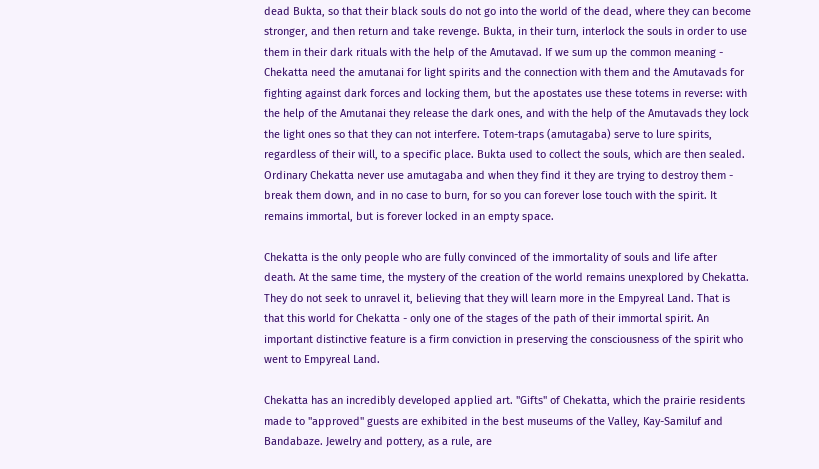dead Bukta, so that their black souls do not go into the world of the dead, where they can become stronger, and then return and take revenge. Bukta, in their turn, interlock the souls in order to use them in their dark rituals with the help of the Amutavad. If we sum up the common meaning - Chekatta need the amutanai for light spirits and the connection with them and the Amutavads for fighting against dark forces and locking them, but the apostates use these totems in reverse: with the help of the Amutanai they release the dark ones, and with the help of the Amutavads they lock the light ones so that they can not interfere. Totem-traps (amutagaba) serve to lure spirits, regardless of their will, to a specific place. Bukta used to collect the souls, which are then sealed. Ordinary Chekatta never use amutagaba and when they find it they are trying to destroy them - break them down, and in no case to burn, for so you can forever lose touch with the spirit. It remains immortal, but is forever locked in an empty space.

Chekatta is the only people who are fully convinced of the immortality of souls and life after death. At the same time, the mystery of the creation of the world remains unexplored by Chekatta. They do not seek to unravel it, believing that they will learn more in the Empyreal Land. That is that this world for Chekatta - only one of the stages of the path of their immortal spirit. An important distinctive feature is a firm conviction in preserving the consciousness of the spirit who went to Empyreal Land.

Chekatta has an incredibly developed applied art. "Gifts" of Chekatta, which the prairie residents made to "approved" guests are exhibited in the best museums of the Valley, Kay-Samiluf and Bandabaze. Jewelry and pottery, as a rule, are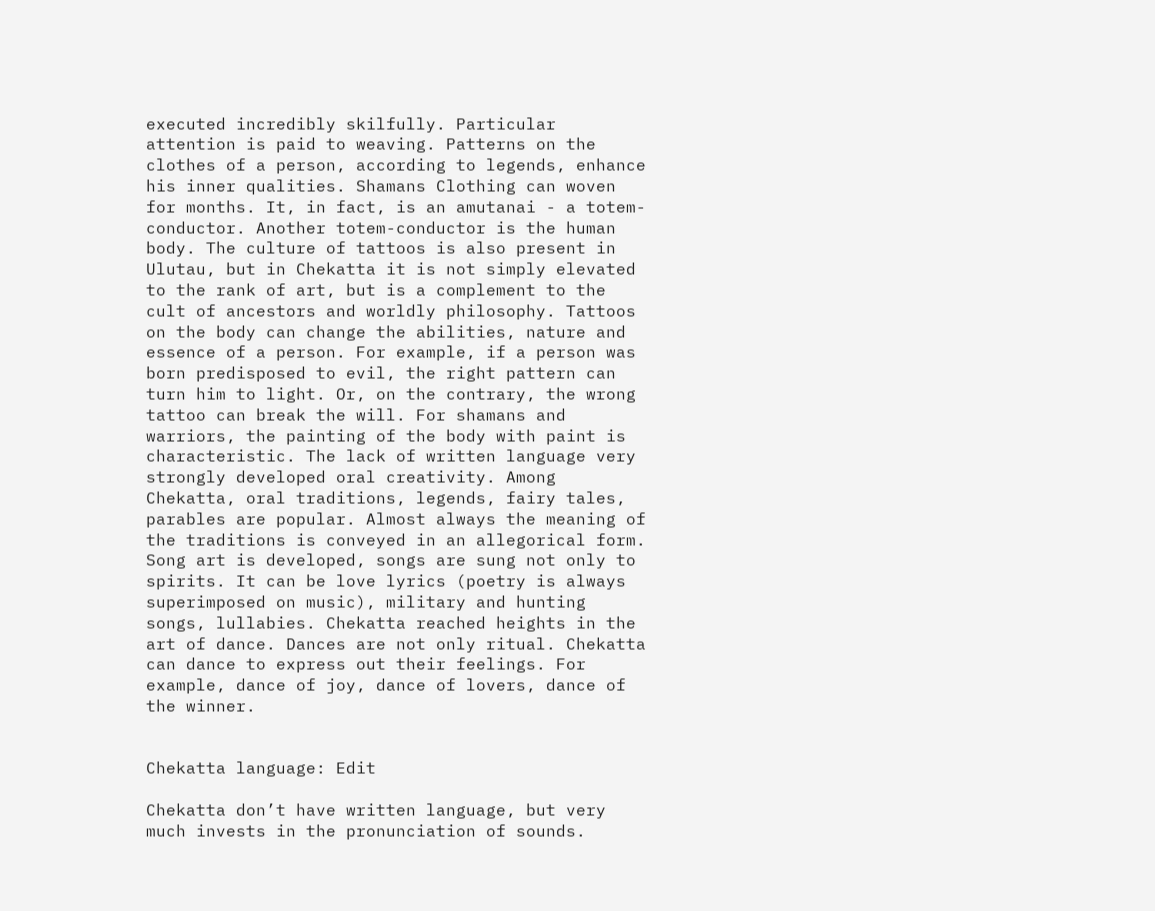executed incredibly skilfully. Particular attention is paid to weaving. Patterns on the clothes of a person, according to legends, enhance his inner qualities. Shamans Clothing can woven for months. It, in fact, is an amutanai - a totem-conductor. Another totem-conductor is the human body. The culture of tattoos is also present in Ulutau, but in Chekatta it is not simply elevated to the rank of art, but is a complement to the cult of ancestors and worldly philosophy. Tattoos on the body can change the abilities, nature and essence of a person. For example, if a person was born predisposed to evil, the right pattern can turn him to light. Or, on the contrary, the wrong tattoo can break the will. For shamans and warriors, the painting of the body with paint is characteristic. The lack of written language very strongly developed oral creativity. Among Chekatta, oral traditions, legends, fairy tales, parables are popular. Almost always the meaning of the traditions is conveyed in an allegorical form. Song art is developed, songs are sung not only to spirits. It can be love lyrics (poetry is always superimposed on music), military and hunting songs, lullabies. Chekatta reached heights in the art of dance. Dances are not only ritual. Chekatta can dance to express out their feelings. For example, dance of joy, dance of lovers, dance of the winner.


Chekatta language: Edit

Chekatta don’t have written language, but very much invests in the pronunciation of sounds.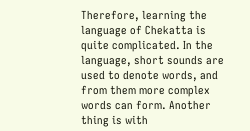Therefore, learning the language of Chekatta is quite complicated. In the language, short sounds are used to denote words, and from them more complex words can form. Another thing is with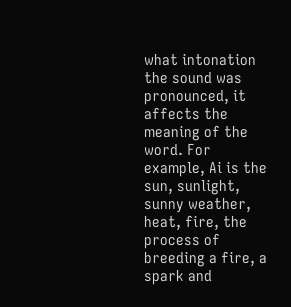what intonation the sound was pronounced, it affects the meaning of the word. For example, Ai is the sun, sunlight, sunny weather, heat, fire, the process of breeding a fire, a spark and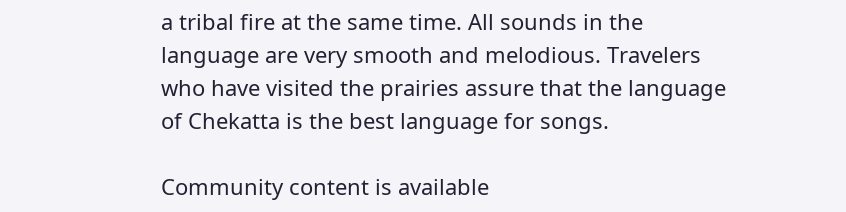a tribal fire at the same time. All sounds in the language are very smooth and melodious. Travelers who have visited the prairies assure that the language of Chekatta is the best language for songs.

Community content is available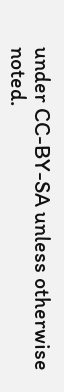under CC-BY-SA unless otherwise noted.